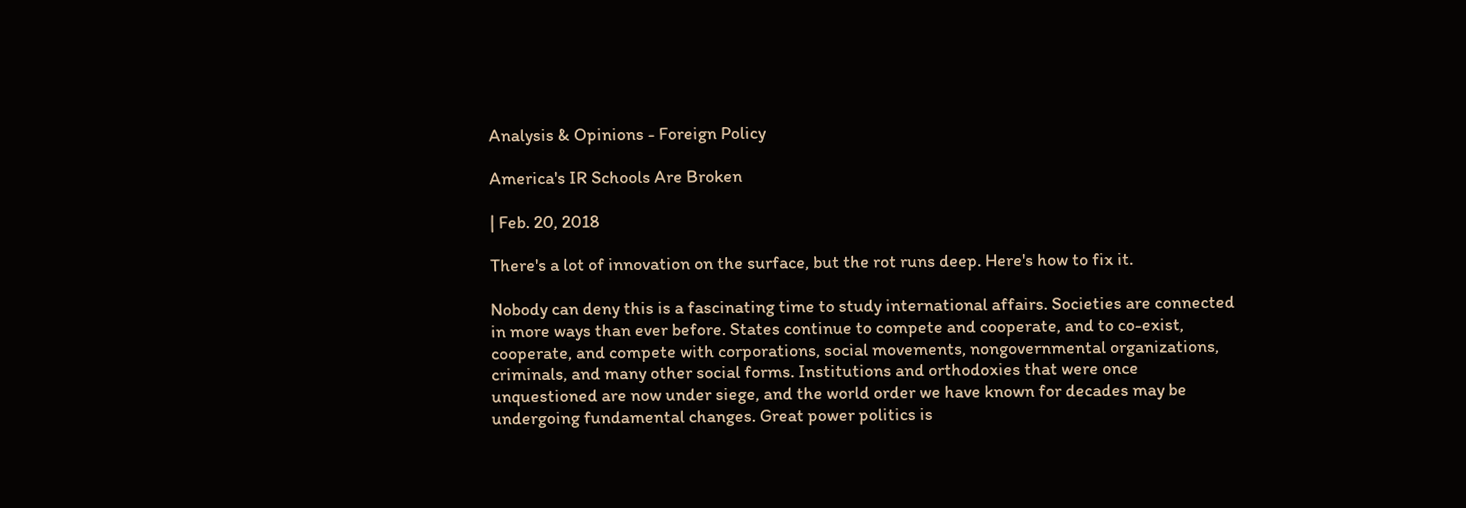Analysis & Opinions - Foreign Policy

America's IR Schools Are Broken

| Feb. 20, 2018

There's a lot of innovation on the surface, but the rot runs deep. Here's how to fix it.

Nobody can deny this is a fascinating time to study international affairs. Societies are connected in more ways than ever before. States continue to compete and cooperate, and to co-exist, cooperate, and compete with corporations, social movements, nongovernmental organizations, criminals, and many other social forms. Institutions and orthodoxies that were once unquestioned are now under siege, and the world order we have known for decades may be undergoing fundamental changes. Great power politics is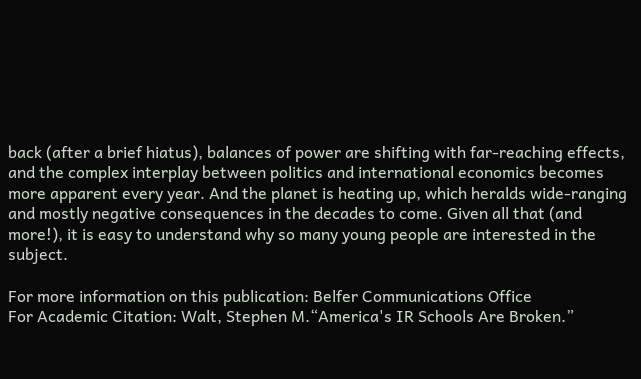back (after a brief hiatus), balances of power are shifting with far-reaching effects, and the complex interplay between politics and international economics becomes more apparent every year. And the planet is heating up, which heralds wide-ranging and mostly negative consequences in the decades to come. Given all that (and more!), it is easy to understand why so many young people are interested in the subject.

For more information on this publication: Belfer Communications Office
For Academic Citation: Walt, Stephen M.“America's IR Schools Are Broken.”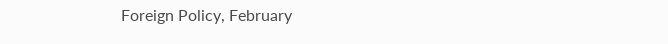Foreign Policy, February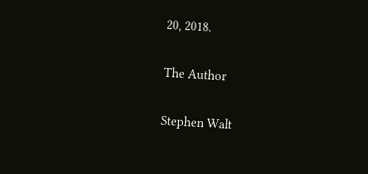20, 2018.

The Author

Stephen Walt